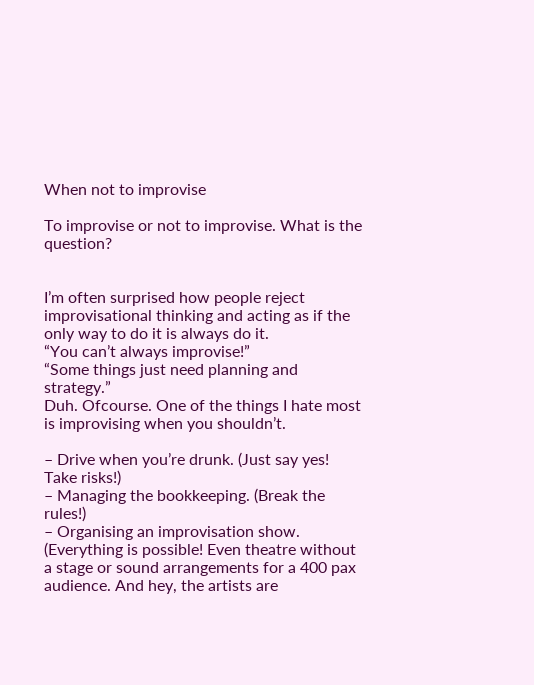When not to improvise

To improvise or not to improvise. What is the question?


I’m often surprised how people reject improvisational thinking and acting as if the only way to do it is always do it.
“You can’t always improvise!”
“Some things just need planning and strategy.”
Duh. Ofcourse. One of the things I hate most is improvising when you shouldn’t.

– Drive when you’re drunk. (Just say yes! Take risks!)
– Managing the bookkeeping. (Break the rules!)
– Organising an improvisation show. (Everything is possible! Even theatre without a stage or sound arrangements for a 400 pax audience. And hey, the artists are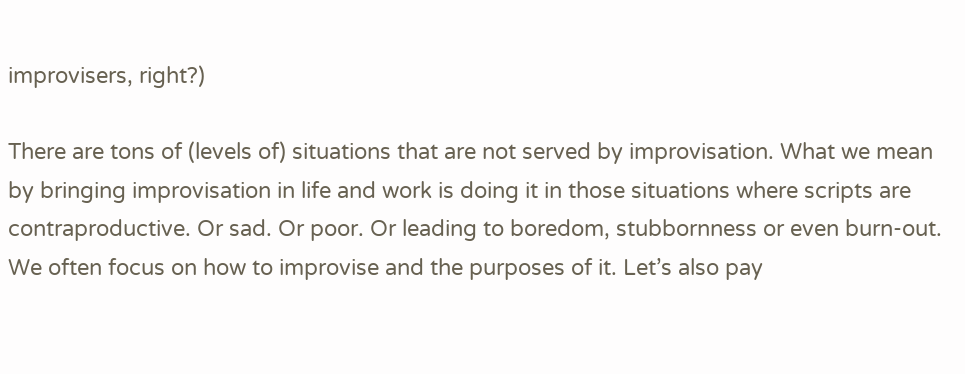improvisers, right?)

There are tons of (levels of) situations that are not served by improvisation. What we mean by bringing improvisation in life and work is doing it in those situations where scripts are contraproductive. Or sad. Or poor. Or leading to boredom, stubbornness or even burn-out.
We often focus on how to improvise and the purposes of it. Let’s also pay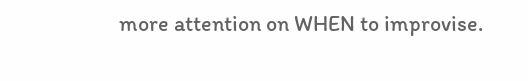more attention on WHEN to improvise.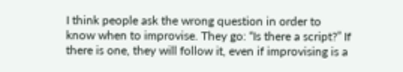I think people ask the wrong question in order to know when to improvise. They go: “Is there a script?” If there is one, they will follow it, even if improvising is a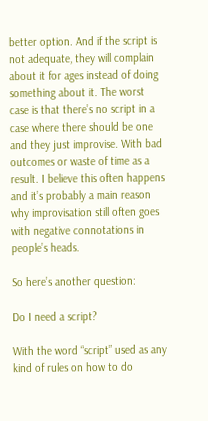better option. And if the script is not adequate, they will complain about it for ages instead of doing something about it. The worst case is that there’s no script in a case where there should be one and they just improvise. With bad outcomes or waste of time as a result. I believe this often happens and it’s probably a main reason why improvisation still often goes with negative connotations in people’s heads.

So here’s another question:

Do I need a script?

With the word “script” used as any kind of rules on how to do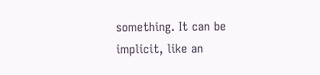something. It can be implicit, like an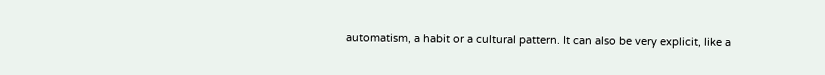automatism, a habit or a cultural pattern. It can also be very explicit, like a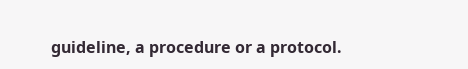guideline, a procedure or a protocol.